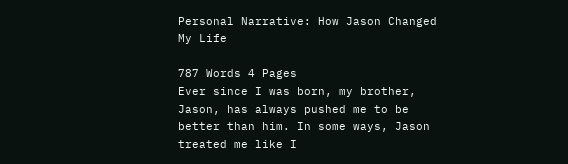Personal Narrative: How Jason Changed My Life

787 Words 4 Pages
Ever since I was born, my brother, Jason, has always pushed me to be better than him. In some ways, Jason treated me like I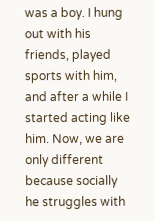was a boy. I hung out with his friends, played sports with him, and after a while I started acting like him. Now, we are only different because socially he struggles with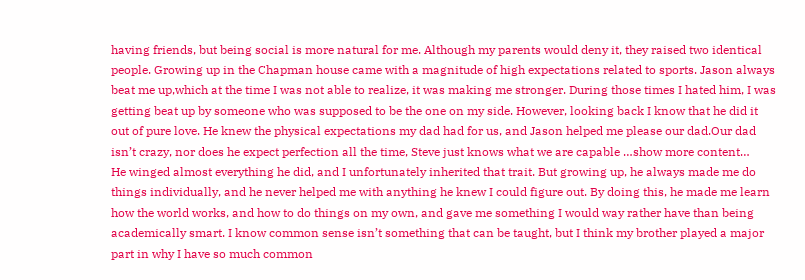having friends, but being social is more natural for me. Although my parents would deny it, they raised two identical people. Growing up in the Chapman house came with a magnitude of high expectations related to sports. Jason always beat me up,which at the time I was not able to realize, it was making me stronger. During those times I hated him, I was getting beat up by someone who was supposed to be the one on my side. However, looking back I know that he did it out of pure love. He knew the physical expectations my dad had for us, and Jason helped me please our dad.Our dad isn’t crazy, nor does he expect perfection all the time, Steve just knows what we are capable …show more content…
He winged almost everything he did, and I unfortunately inherited that trait. But growing up, he always made me do things individually, and he never helped me with anything he knew I could figure out. By doing this, he made me learn how the world works, and how to do things on my own, and gave me something I would way rather have than being academically smart. I know common sense isn’t something that can be taught, but I think my brother played a major part in why I have so much common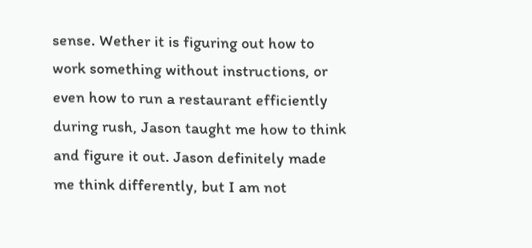sense. Wether it is figuring out how to work something without instructions, or even how to run a restaurant efficiently during rush, Jason taught me how to think and figure it out. Jason definitely made me think differently, but I am not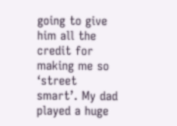going to give him all the credit for making me so ‘street smart’. My dad played a huge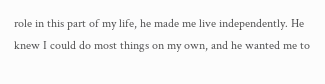role in this part of my life, he made me live independently. He knew I could do most things on my own, and he wanted me to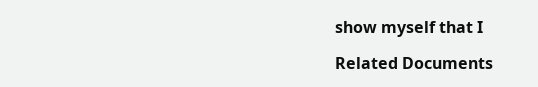show myself that I

Related Documents